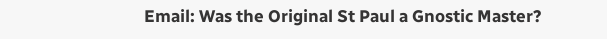Email: Was the Original St Paul a Gnostic Master?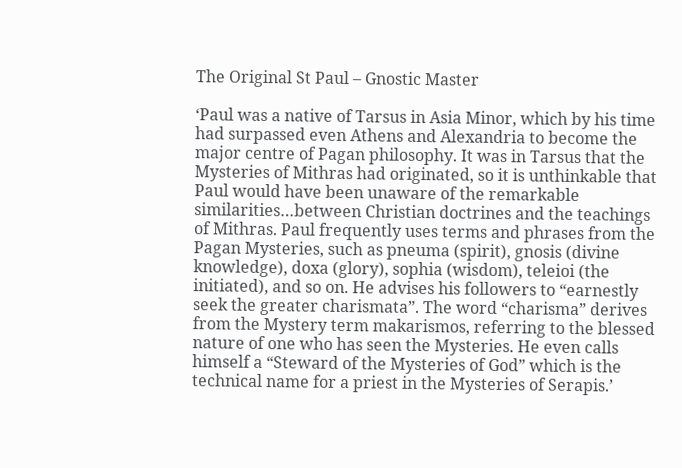The Original St Paul – Gnostic Master

‘Paul was a native of Tarsus in Asia Minor, which by his time had surpassed even Athens and Alexandria to become the major centre of Pagan philosophy. It was in Tarsus that the Mysteries of Mithras had originated, so it is unthinkable that Paul would have been unaware of the remarkable similarities…between Christian doctrines and the teachings of Mithras. Paul frequently uses terms and phrases from the Pagan Mysteries, such as pneuma (spirit), gnosis (divine knowledge), doxa (glory), sophia (wisdom), teleioi (the initiated), and so on. He advises his followers to “earnestly seek the greater charismata”. The word “charisma” derives from the Mystery term makarismos, referring to the blessed nature of one who has seen the Mysteries. He even calls himself a “Steward of the Mysteries of God” which is the technical name for a priest in the Mysteries of Serapis.’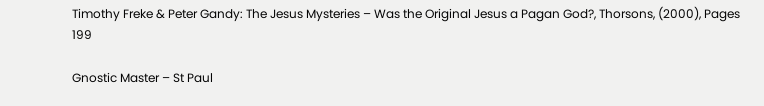Timothy Freke & Peter Gandy: The Jesus Mysteries – Was the Original Jesus a Pagan God?, Thorsons, (2000), Pages 199

Gnostic Master – St Paul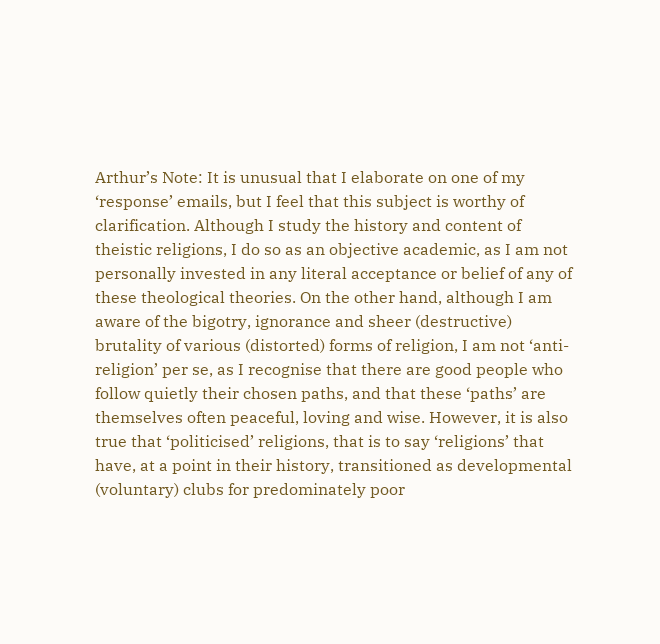Arthur’s Note: It is unusual that I elaborate on one of my ‘response’ emails, but I feel that this subject is worthy of clarification. Although I study the history and content of theistic religions, I do so as an objective academic, as I am not personally invested in any literal acceptance or belief of any of these theological theories. On the other hand, although I am aware of the bigotry, ignorance and sheer (destructive) brutality of various (distorted) forms of religion, I am not ‘anti-religion’ per se, as I recognise that there are good people who follow quietly their chosen paths, and that these ‘paths’ are themselves often peaceful, loving and wise. However, it is also true that ‘politicised’ religions, that is to say ‘religions’ that have, at a point in their history, transitioned as developmental (voluntary) clubs for predominately poor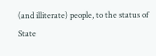(and illiterate) people, to the status of State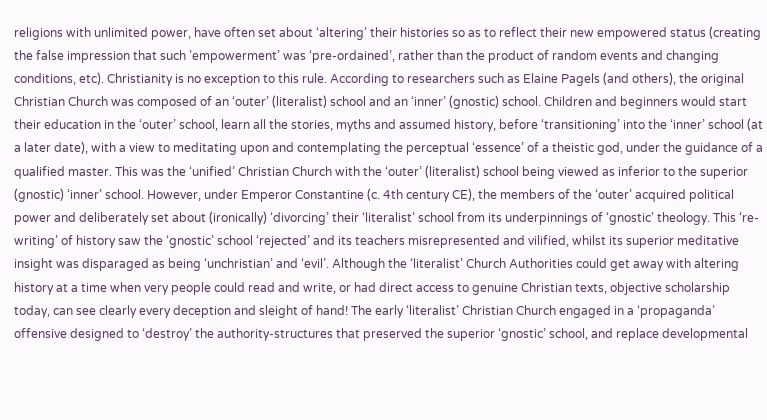religions with unlimited power, have often set about ‘altering’ their histories so as to reflect their new empowered status (creating the false impression that such ’empowerment’ was ‘pre-ordained’, rather than the product of random events and changing conditions, etc). Christianity is no exception to this rule. According to researchers such as Elaine Pagels (and others), the original Christian Church was composed of an ‘outer’ (literalist) school and an ‘inner’ (gnostic) school. Children and beginners would start their education in the ‘outer’ school, learn all the stories, myths and assumed history, before ‘transitioning’ into the ‘inner’ school (at a later date), with a view to meditating upon and contemplating the perceptual ‘essence’ of a theistic god, under the guidance of a qualified master. This was the ‘unified’ Christian Church with the ‘outer’ (literalist) school being viewed as inferior to the superior (gnostic) ‘inner’ school. However, under Emperor Constantine (c. 4th century CE), the members of the ‘outer’ acquired political power and deliberately set about (ironically) ‘divorcing’ their ‘literalist’ school from its underpinnings of ‘gnostic’ theology. This ‘re-writing’ of history saw the ‘gnostic’ school ‘rejected’ and its teachers misrepresented and vilified, whilst its superior meditative insight was disparaged as being ‘unchristian’ and ‘evil’. Although the ‘literalist’ Church Authorities could get away with altering history at a time when very people could read and write, or had direct access to genuine Christian texts, objective scholarship today, can see clearly every deception and sleight of hand! The early ‘literalist’ Christian Church engaged in a ‘propaganda’ offensive designed to ‘destroy’ the authority-structures that preserved the superior ‘gnostic’ school, and replace developmental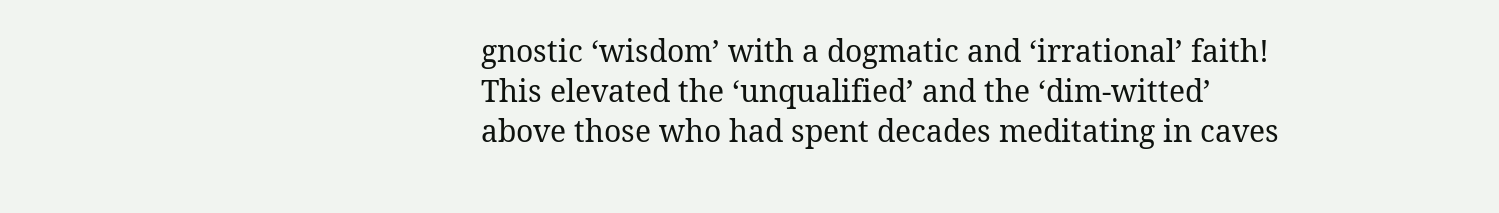gnostic ‘wisdom’ with a dogmatic and ‘irrational’ faith! This elevated the ‘unqualified’ and the ‘dim-witted’ above those who had spent decades meditating in caves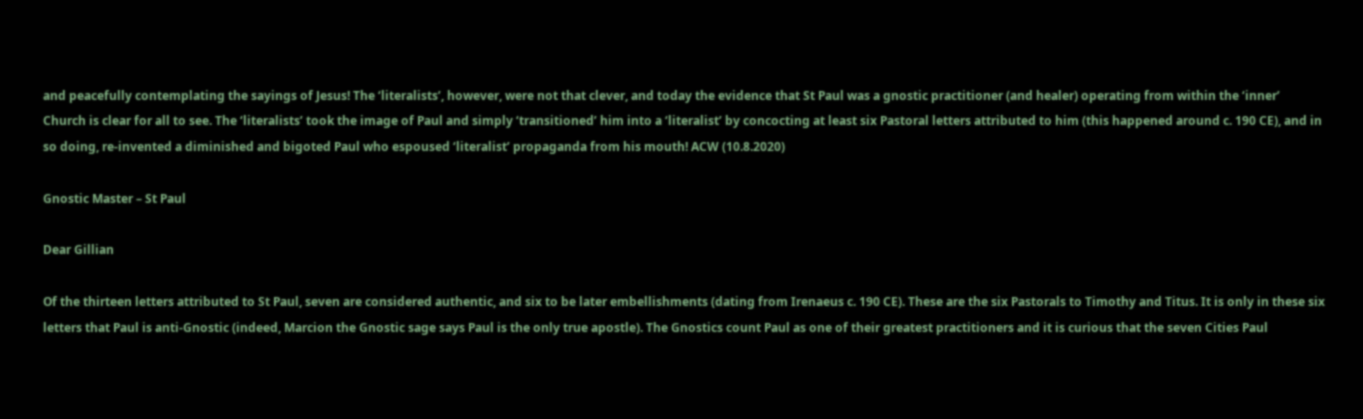and peacefully contemplating the sayings of Jesus! The ‘literalists’, however, were not that clever, and today the evidence that St Paul was a gnostic practitioner (and healer) operating from within the ‘inner’ Church is clear for all to see. The ‘literalists’ took the image of Paul and simply ‘transitioned’ him into a ‘literalist’ by concocting at least six Pastoral letters attributed to him (this happened around c. 190 CE), and in so doing, re-invented a diminished and bigoted Paul who espoused ‘literalist’ propaganda from his mouth! ACW (10.8.2020)

Gnostic Master – St Paul

Dear Gillian

Of the thirteen letters attributed to St Paul, seven are considered authentic, and six to be later embellishments (dating from Irenaeus c. 190 CE). These are the six Pastorals to Timothy and Titus. It is only in these six letters that Paul is anti-Gnostic (indeed, Marcion the Gnostic sage says Paul is the only true apostle). The Gnostics count Paul as one of their greatest practitioners and it is curious that the seven Cities Paul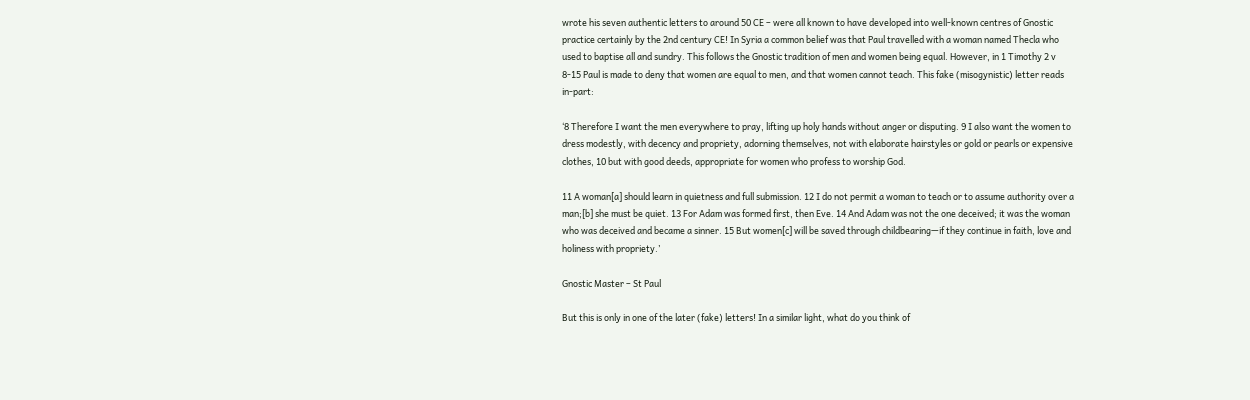wrote his seven authentic letters to around 50 CE – were all known to have developed into well-known centres of Gnostic practice certainly by the 2nd century CE! In Syria a common belief was that Paul travelled with a woman named Thecla who used to baptise all and sundry. This follows the Gnostic tradition of men and women being equal. However, in 1 Timothy 2 v 8-15 Paul is made to deny that women are equal to men, and that women cannot teach. This fake (misogynistic) letter reads in-part:

‘8 Therefore I want the men everywhere to pray, lifting up holy hands without anger or disputing. 9 I also want the women to dress modestly, with decency and propriety, adorning themselves, not with elaborate hairstyles or gold or pearls or expensive clothes, 10 but with good deeds, appropriate for women who profess to worship God.

11 A woman[a] should learn in quietness and full submission. 12 I do not permit a woman to teach or to assume authority over a man;[b] she must be quiet. 13 For Adam was formed first, then Eve. 14 And Adam was not the one deceived; it was the woman who was deceived and became a sinner. 15 But women[c] will be saved through childbearing—if they continue in faith, love and holiness with propriety.’

Gnostic Master – St Paul

But this is only in one of the later (fake) letters! In a similar light, what do you think of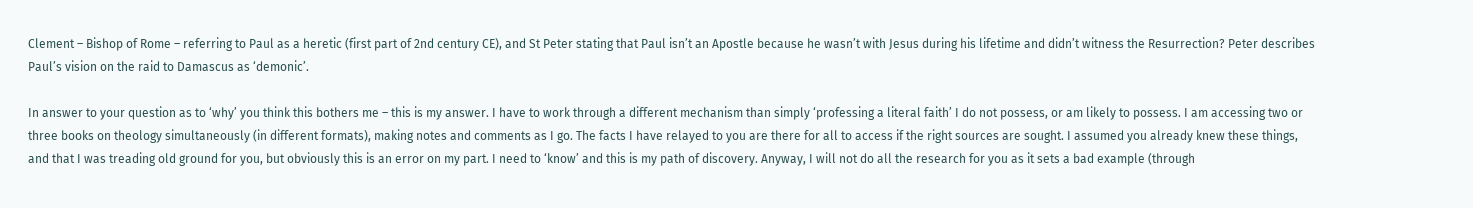Clement – Bishop of Rome – referring to Paul as a heretic (first part of 2nd century CE), and St Peter stating that Paul isn’t an Apostle because he wasn’t with Jesus during his lifetime and didn’t witness the Resurrection? Peter describes Paul’s vision on the raid to Damascus as ‘demonic’.

In answer to your question as to ‘why’ you think this bothers me – this is my answer. I have to work through a different mechanism than simply ‘professing a literal faith’ I do not possess, or am likely to possess. I am accessing two or three books on theology simultaneously (in different formats), making notes and comments as I go. The facts I have relayed to you are there for all to access if the right sources are sought. I assumed you already knew these things, and that I was treading old ground for you, but obviously this is an error on my part. I need to ‘know’ and this is my path of discovery. Anyway, I will not do all the research for you as it sets a bad example (through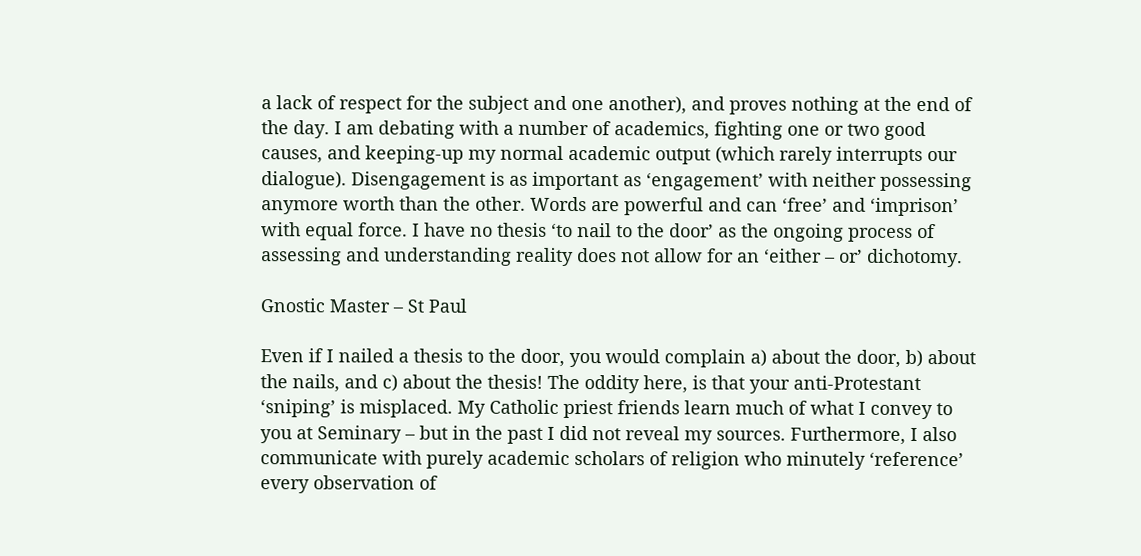a lack of respect for the subject and one another), and proves nothing at the end of the day. I am debating with a number of academics, fighting one or two good causes, and keeping-up my normal academic output (which rarely interrupts our dialogue). Disengagement is as important as ‘engagement’ with neither possessing anymore worth than the other. Words are powerful and can ‘free’ and ‘imprison’ with equal force. I have no thesis ‘to nail to the door’ as the ongoing process of assessing and understanding reality does not allow for an ‘either – or’ dichotomy.

Gnostic Master – St Paul

Even if I nailed a thesis to the door, you would complain a) about the door, b) about the nails, and c) about the thesis! The oddity here, is that your anti-Protestant ‘sniping’ is misplaced. My Catholic priest friends learn much of what I convey to you at Seminary – but in the past I did not reveal my sources. Furthermore, I also communicate with purely academic scholars of religion who minutely ‘reference’ every observation of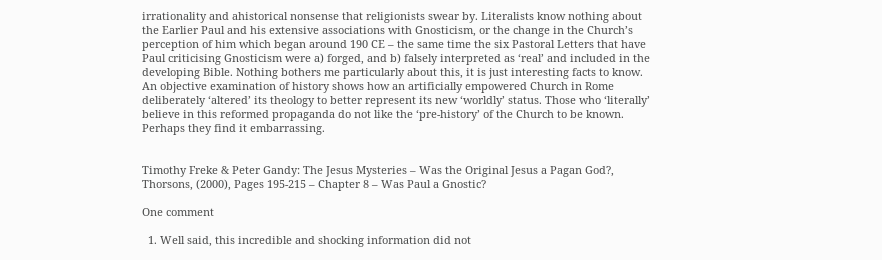irrationality and ahistorical nonsense that religionists swear by. Literalists know nothing about the Earlier Paul and his extensive associations with Gnosticism, or the change in the Church’s perception of him which began around 190 CE – the same time the six Pastoral Letters that have Paul criticising Gnosticism were a) forged, and b) falsely interpreted as ‘real’ and included in the developing Bible. Nothing bothers me particularly about this, it is just interesting facts to know. An objective examination of history shows how an artificially empowered Church in Rome deliberately ‘altered’ its theology to better represent its new ‘worldly’ status. Those who ‘literally’ believe in this reformed propaganda do not like the ‘pre-history’ of the Church to be known. Perhaps they find it embarrassing.


Timothy Freke & Peter Gandy: The Jesus Mysteries – Was the Original Jesus a Pagan God?, Thorsons, (2000), Pages 195-215 – Chapter 8 – Was Paul a Gnostic?

One comment

  1. Well said, this incredible and shocking information did not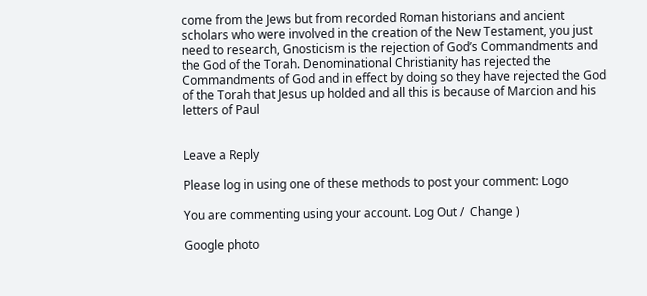come from the Jews but from recorded Roman historians and ancient scholars who were involved in the creation of the New Testament, you just need to research, Gnosticism is the rejection of God’s Commandments and the God of the Torah. Denominational Christianity has rejected the Commandments of God and in effect by doing so they have rejected the God of the Torah that Jesus up holded and all this is because of Marcion and his letters of Paul


Leave a Reply

Please log in using one of these methods to post your comment: Logo

You are commenting using your account. Log Out /  Change )

Google photo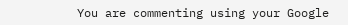You are commenting using your Google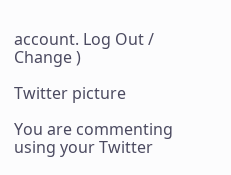account. Log Out /  Change )

Twitter picture

You are commenting using your Twitter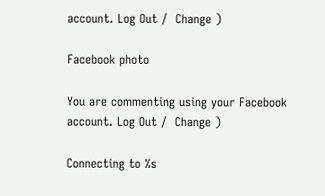account. Log Out /  Change )

Facebook photo

You are commenting using your Facebook account. Log Out /  Change )

Connecting to %s